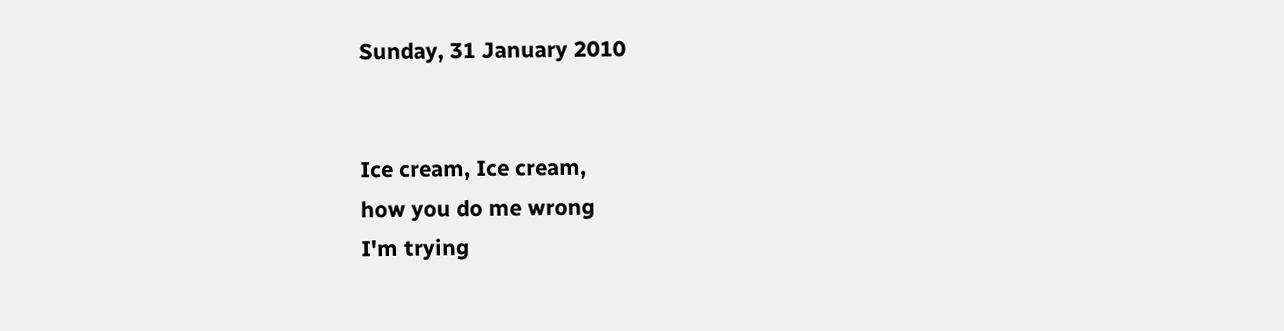Sunday, 31 January 2010


Ice cream, Ice cream,
how you do me wrong
I'm trying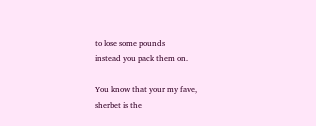to lose some pounds
instead you pack them on.

You know that your my fave,
sherbet is the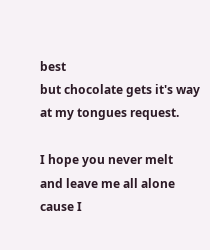best
but chocolate gets it's way
at my tongues request.

I hope you never melt
and leave me all alone
cause I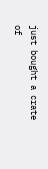just bought a crate
of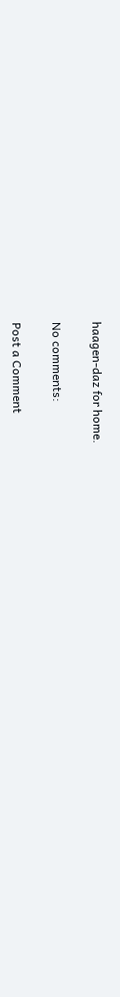haagen-daz for home.

No comments:

Post a Comment